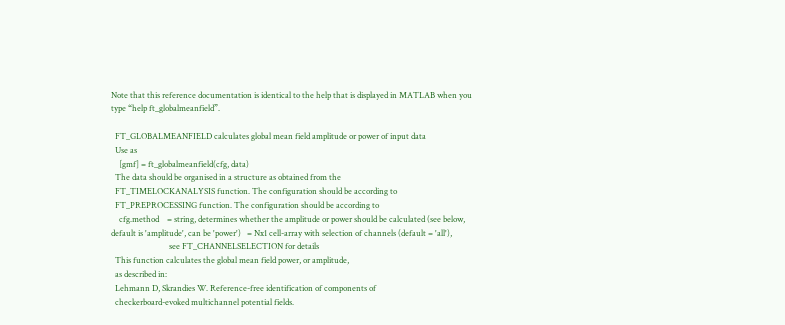Note that this reference documentation is identical to the help that is displayed in MATLAB when you type “help ft_globalmeanfield”.

  FT_GLOBALMEANFIELD calculates global mean field amplitude or power of input data
  Use as
    [gmf] = ft_globalmeanfield(cfg, data)
  The data should be organised in a structure as obtained from the
  FT_TIMELOCKANALYSIS function. The configuration should be according to
  FT_PREPROCESSING function. The configuration should be according to
    cfg.method    = string, determines whether the amplitude or power should be calculated (see below, default is 'amplitude', can be 'power')   = Nx1 cell-array with selection of channels (default = 'all'),
                             see FT_CHANNELSELECTION for details
  This function calculates the global mean field power, or amplitude,
  as described in:
  Lehmann D, Skrandies W. Reference-free identification of components of
  checkerboard-evoked multichannel potential fields.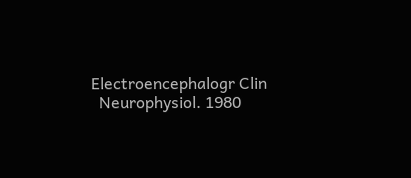Electroencephalogr Clin
  Neurophysiol. 1980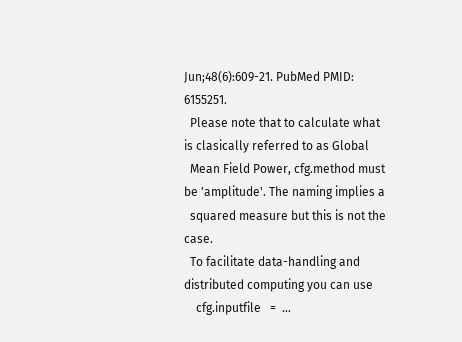Jun;48(6):609-21. PubMed PMID: 6155251.
  Please note that to calculate what is clasically referred to as Global
  Mean Field Power, cfg.method must be 'amplitude'. The naming implies a
  squared measure but this is not the case.
  To facilitate data-handling and distributed computing you can use
    cfg.inputfile   =  ...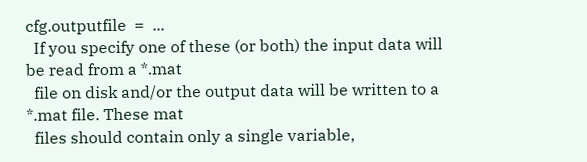cfg.outputfile  =  ...
  If you specify one of these (or both) the input data will be read from a *.mat
  file on disk and/or the output data will be written to a *.mat file. These mat
  files should contain only a single variable,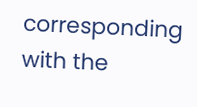corresponding with the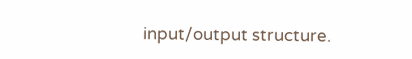input/output structure.